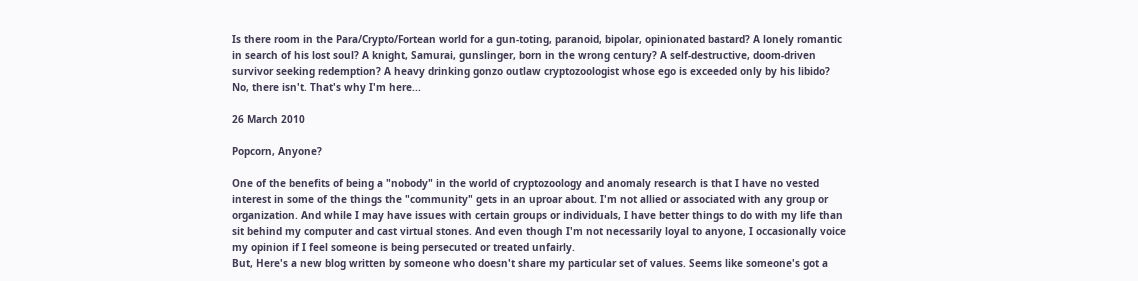Is there room in the Para/Crypto/Fortean world for a gun-toting, paranoid, bipolar, opinionated bastard? A lonely romantic in search of his lost soul? A knight, Samurai, gunslinger, born in the wrong century? A self-destructive, doom-driven survivor seeking redemption? A heavy drinking gonzo outlaw cryptozoologist whose ego is exceeded only by his libido?
No, there isn't. That's why I'm here...

26 March 2010

Popcorn, Anyone?

One of the benefits of being a "nobody" in the world of cryptozoology and anomaly research is that I have no vested interest in some of the things the "community" gets in an uproar about. I'm not allied or associated with any group or organization. And while I may have issues with certain groups or individuals, I have better things to do with my life than sit behind my computer and cast virtual stones. And even though I'm not necessarily loyal to anyone, I occasionally voice my opinion if I feel someone is being persecuted or treated unfairly.
But, Here's a new blog written by someone who doesn't share my particular set of values. Seems like someone's got a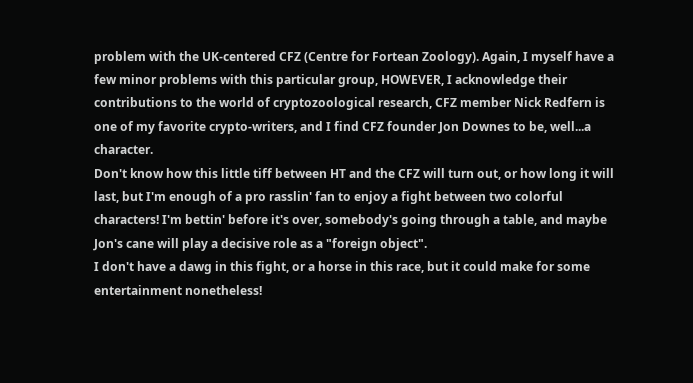problem with the UK-centered CFZ (Centre for Fortean Zoology). Again, I myself have a few minor problems with this particular group, HOWEVER, I acknowledge their contributions to the world of cryptozoological research, CFZ member Nick Redfern is one of my favorite crypto-writers, and I find CFZ founder Jon Downes to be, well...a character.
Don't know how this little tiff between HT and the CFZ will turn out, or how long it will last, but I'm enough of a pro rasslin' fan to enjoy a fight between two colorful characters! I'm bettin' before it's over, somebody's going through a table, and maybe Jon's cane will play a decisive role as a "foreign object".
I don't have a dawg in this fight, or a horse in this race, but it could make for some entertainment nonetheless!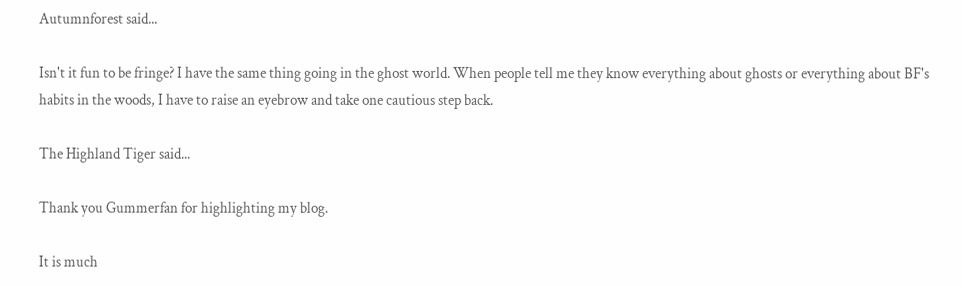Autumnforest said...

Isn't it fun to be fringe? I have the same thing going in the ghost world. When people tell me they know everything about ghosts or everything about BF's habits in the woods, I have to raise an eyebrow and take one cautious step back.

The Highland Tiger said...

Thank you Gummerfan for highlighting my blog.

It is much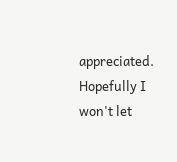appreciated. Hopefully I won't let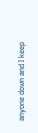anyone down and I keep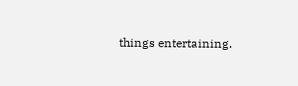things entertaining.